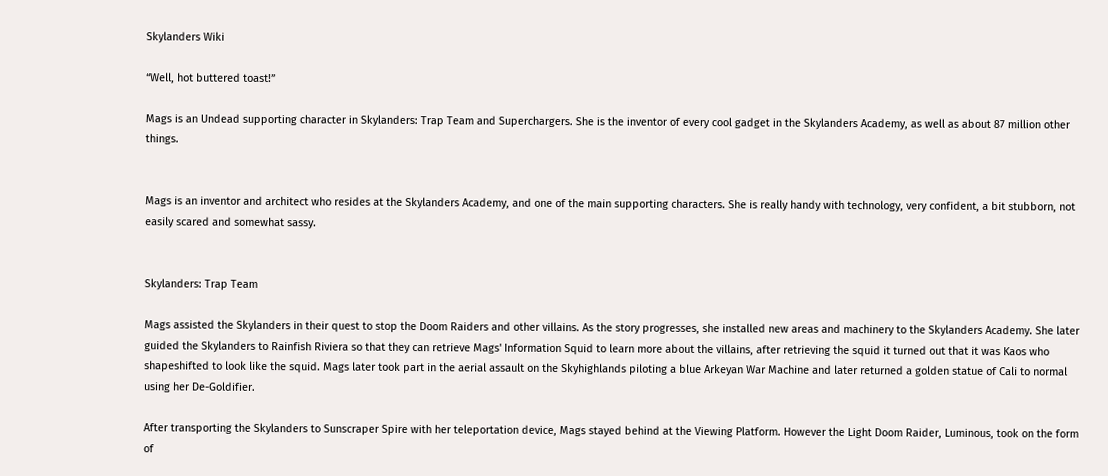Skylanders Wiki

“Well, hot buttered toast!”

Mags is an Undead supporting character in Skylanders: Trap Team and Superchargers. She is the inventor of every cool gadget in the Skylanders Academy, as well as about 87 million other things.


Mags is an inventor and architect who resides at the Skylanders Academy, and one of the main supporting characters. She is really handy with technology, very confident, a bit stubborn, not easily scared and somewhat sassy.


Skylanders: Trap Team

Mags assisted the Skylanders in their quest to stop the Doom Raiders and other villains. As the story progresses, she installed new areas and machinery to the Skylanders Academy. She later guided the Skylanders to Rainfish Riviera so that they can retrieve Mags' Information Squid to learn more about the villains, after retrieving the squid it turned out that it was Kaos who shapeshifted to look like the squid. Mags later took part in the aerial assault on the Skyhighlands piloting a blue Arkeyan War Machine and later returned a golden statue of Cali to normal using her De-Goldifier.

After transporting the Skylanders to Sunscraper Spire with her teleportation device, Mags stayed behind at the Viewing Platform. However the Light Doom Raider, Luminous, took on the form of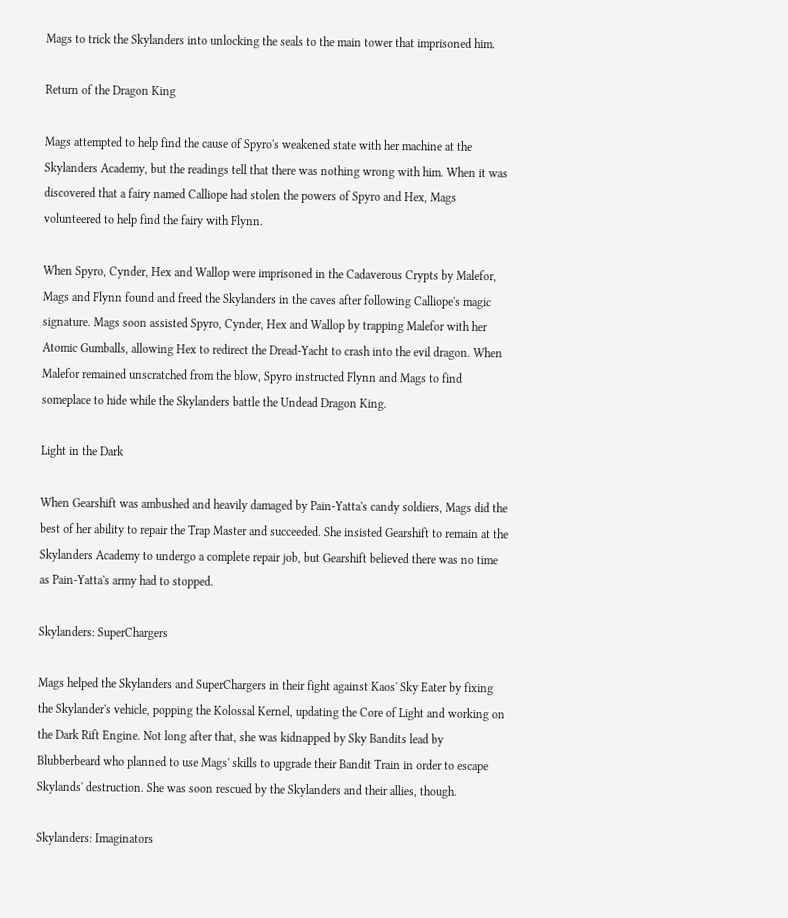Mags to trick the Skylanders into unlocking the seals to the main tower that imprisoned him.

Return of the Dragon King

Mags attempted to help find the cause of Spyro's weakened state with her machine at the Skylanders Academy, but the readings tell that there was nothing wrong with him. When it was discovered that a fairy named Calliope had stolen the powers of Spyro and Hex, Mags volunteered to help find the fairy with Flynn.

When Spyro, Cynder, Hex and Wallop were imprisoned in the Cadaverous Crypts by Malefor, Mags and Flynn found and freed the Skylanders in the caves after following Calliope's magic signature. Mags soon assisted Spyro, Cynder, Hex and Wallop by trapping Malefor with her Atomic Gumballs, allowing Hex to redirect the Dread-Yacht to crash into the evil dragon. When Malefor remained unscratched from the blow, Spyro instructed Flynn and Mags to find someplace to hide while the Skylanders battle the Undead Dragon King.

Light in the Dark

When Gearshift was ambushed and heavily damaged by Pain-Yatta's candy soldiers, Mags did the best of her ability to repair the Trap Master and succeeded. She insisted Gearshift to remain at the Skylanders Academy to undergo a complete repair job, but Gearshift believed there was no time as Pain-Yatta's army had to stopped.

Skylanders: SuperChargers

Mags helped the Skylanders and SuperChargers in their fight against Kaos' Sky Eater by fixing the Skylander's vehicle, popping the Kolossal Kernel, updating the Core of Light and working on the Dark Rift Engine. Not long after that, she was kidnapped by Sky Bandits lead by Blubberbeard who planned to use Mags' skills to upgrade their Bandit Train in order to escape Skylands' destruction. She was soon rescued by the Skylanders and their allies, though.

Skylanders: Imaginators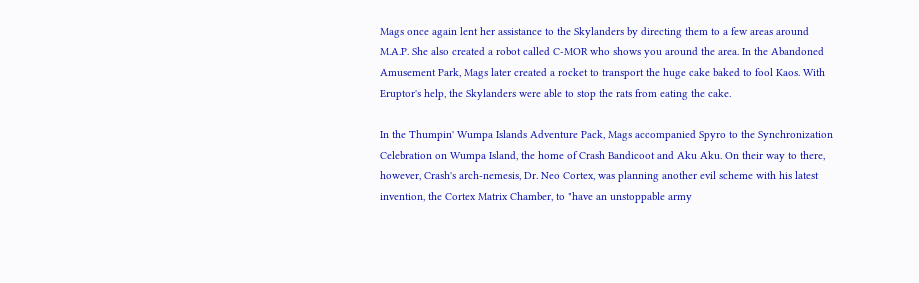Mags once again lent her assistance to the Skylanders by directing them to a few areas around M.A.P. She also created a robot called C-MOR who shows you around the area. In the Abandoned Amusement Park, Mags later created a rocket to transport the huge cake baked to fool Kaos. With Eruptor's help, the Skylanders were able to stop the rats from eating the cake.

In the Thumpin' Wumpa Islands Adventure Pack, Mags accompanied Spyro to the Synchronization Celebration on Wumpa Island, the home of Crash Bandicoot and Aku Aku. On their way to there, however, Crash's arch-nemesis, Dr. Neo Cortex, was planning another evil scheme with his latest invention, the Cortex Matrix Chamber, to "have an unstoppable army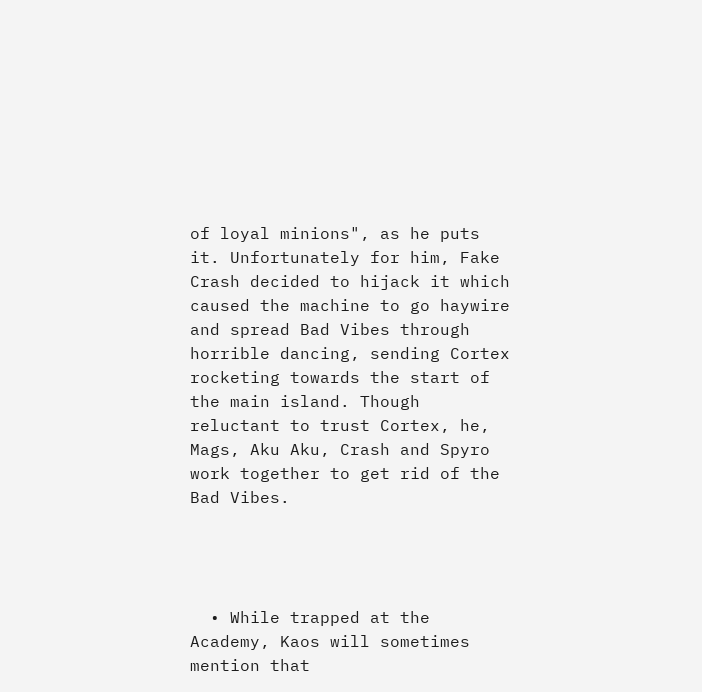of loyal minions", as he puts it. Unfortunately for him, Fake Crash decided to hijack it which caused the machine to go haywire and spread Bad Vibes through horrible dancing, sending Cortex rocketing towards the start of the main island. Though reluctant to trust Cortex, he, Mags, Aku Aku, Crash and Spyro work together to get rid of the Bad Vibes.




  • While trapped at the Academy, Kaos will sometimes mention that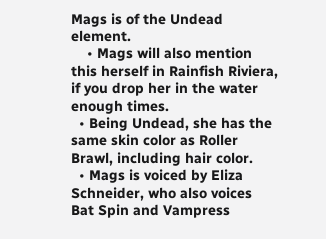Mags is of the Undead element.
    • Mags will also mention this herself in Rainfish Riviera, if you drop her in the water enough times.
  • Being Undead, she has the same skin color as Roller Brawl, including hair color.
  • Mags is voiced by Eliza Schneider, who also voices Bat Spin and Vampress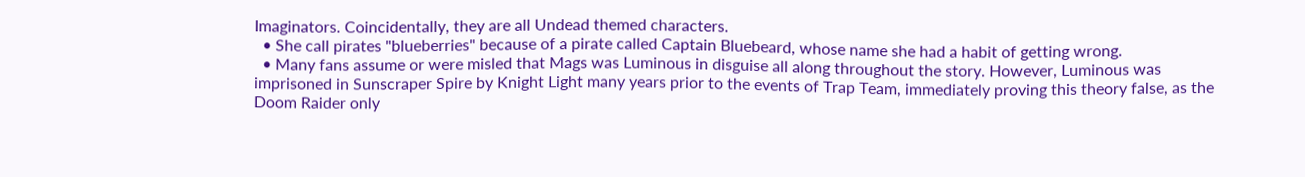Imaginators. Coincidentally, they are all Undead themed characters.
  • She call pirates "blueberries" because of a pirate called Captain Bluebeard, whose name she had a habit of getting wrong.
  • Many fans assume or were misled that Mags was Luminous in disguise all along throughout the story. However, Luminous was imprisoned in Sunscraper Spire by Knight Light many years prior to the events of Trap Team, immediately proving this theory false, as the Doom Raider only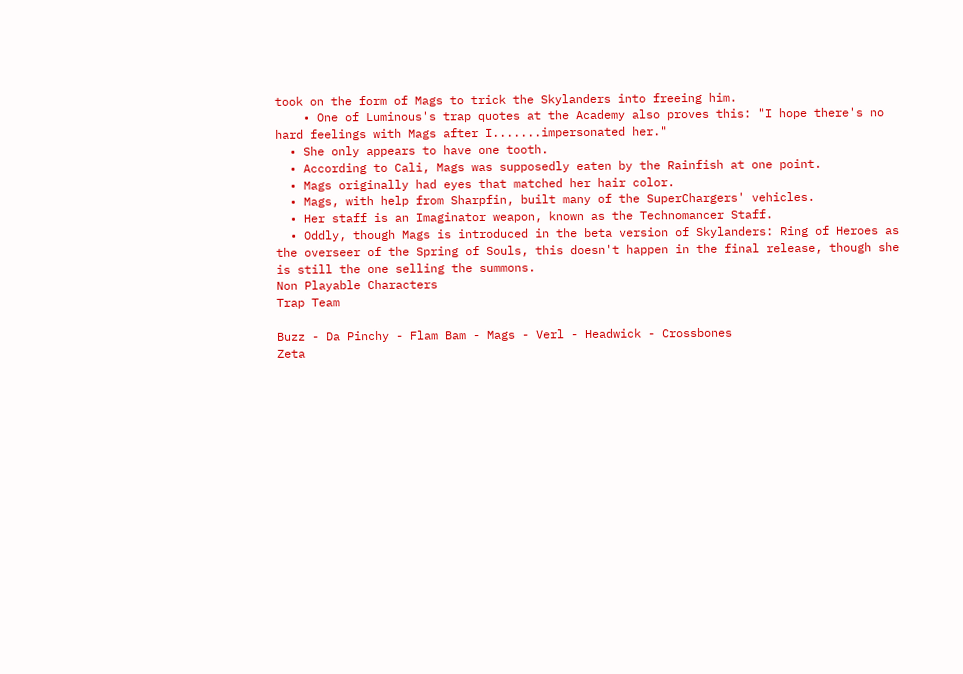took on the form of Mags to trick the Skylanders into freeing him.
    • One of Luminous's trap quotes at the Academy also proves this: "I hope there's no hard feelings with Mags after I.......impersonated her."
  • She only appears to have one tooth.
  • According to Cali, Mags was supposedly eaten by the Rainfish at one point.
  • Mags originally had eyes that matched her hair color.
  • Mags, with help from Sharpfin, built many of the SuperChargers' vehicles.
  • Her staff is an Imaginator weapon, known as the Technomancer Staff.
  • Oddly, though Mags is introduced in the beta version of Skylanders: Ring of Heroes as the overseer of the Spring of Souls, this doesn't happen in the final release, though she is still the one selling the summons.
Non Playable Characters
Trap Team

Buzz - Da Pinchy - Flam Bam - Mags - Verl - Headwick - Crossbones
Zeta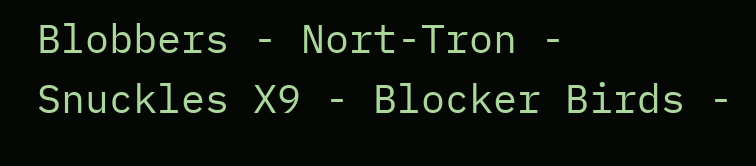Blobbers - Nort-Tron - Snuckles X9 - Blocker Birds -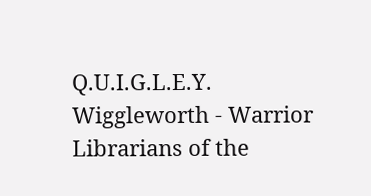Q.U.I.G.L.E.Y.
Wiggleworth - Warrior Librarians of the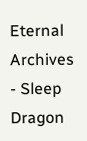Eternal Archives - Sleep Dragon